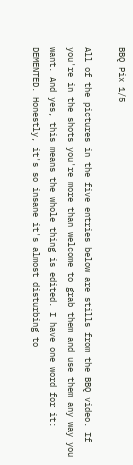BBQ Pix 1/5

All of the pictures in the five entries below are stills from the BBQ video. If you're in the shots you're more than welcome to grab them and use them any way you want. And yes, this means the whole thing is edited. I have one word for it: DEMENTED. Honestly, it's so insane it's almost disturbing to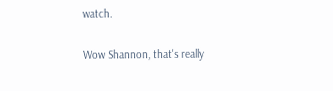watch.

Wow Shannon, that's really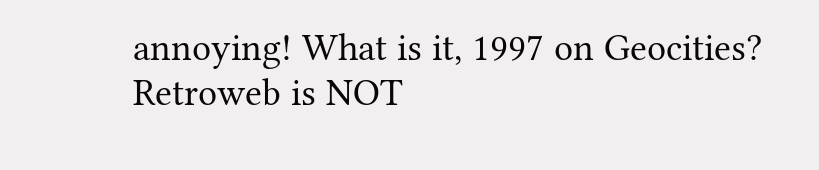annoying! What is it, 1997 on Geocities? Retroweb is NOT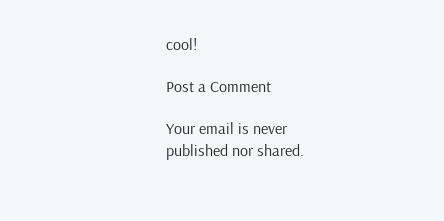cool!

Post a Comment

Your email is never published nor shared.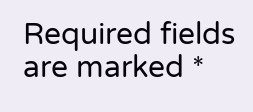Required fields are marked *